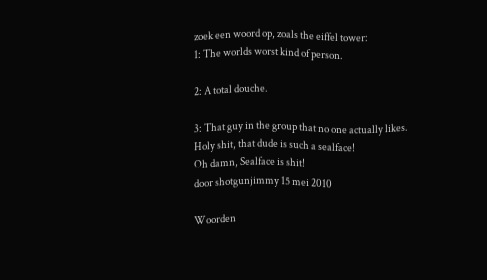zoek een woord op, zoals the eiffel tower:
1: The worlds worst kind of person.

2: A total douche.

3: That guy in the group that no one actually likes.
Holy shit, that dude is such a sealface!
Oh damn, Sealface is shit!
door shotgunjimmy 15 mei 2010

Woorden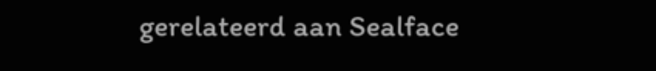gerelateerd aan Sealface